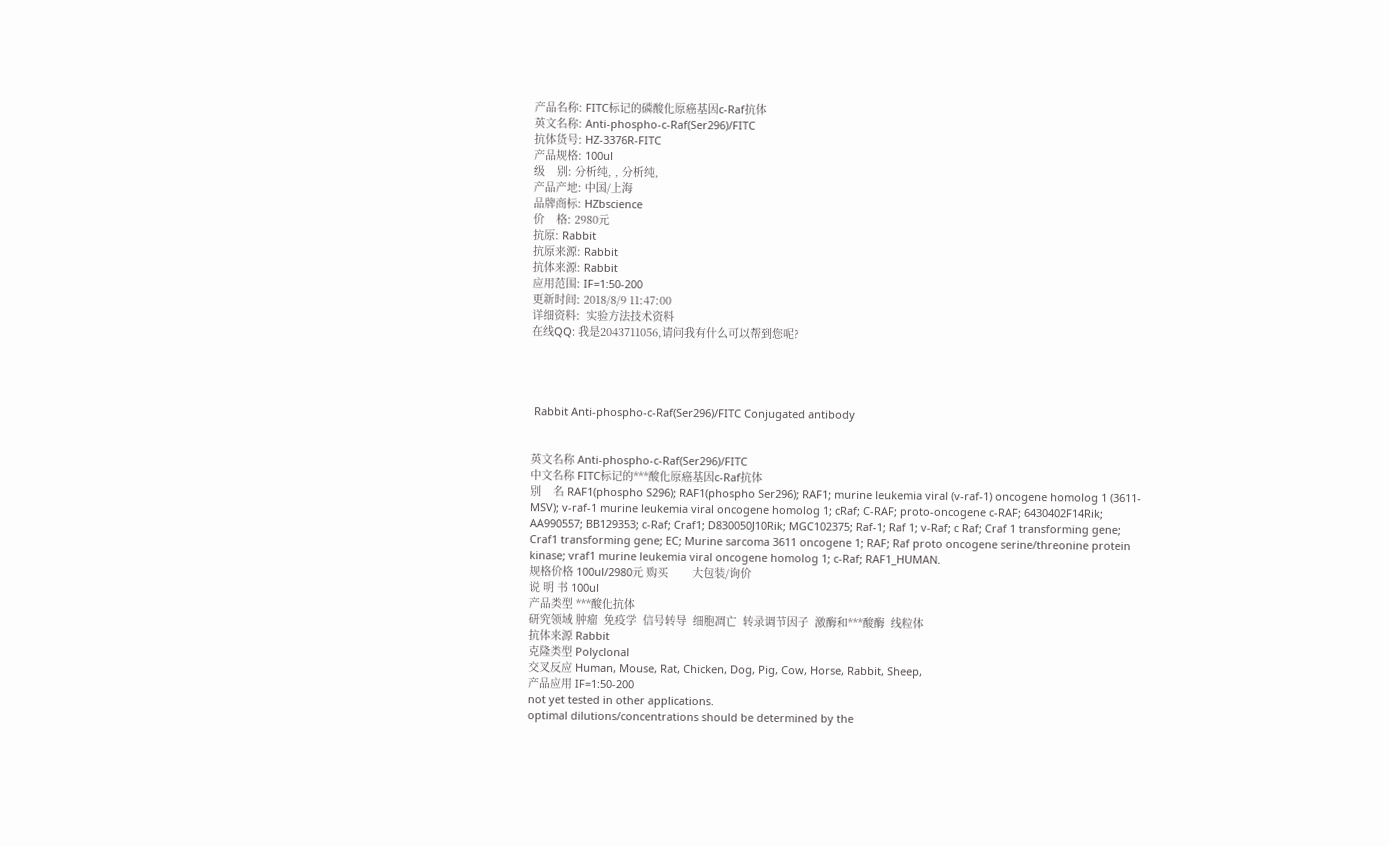产品名称: FITC标记的磷酸化原癌基因c-Raf抗体
英文名称: Anti-phospho-c-Raf(Ser296)/FITC
抗体货号: HZ-3376R-FITC
产品规格: 100ul
级    别: 分析纯, , 分析纯,
产品产地: 中国/上海
品牌商标: HZbscience
价    格: 2980元
抗原: Rabbit
抗原来源: Rabbit
抗体来源: Rabbit
应用范围: IF=1:50-200
更新时间: 2018/8/9 11:47:00
详细资料:  实验方法技术资料
在线QQ: 我是2043711056,请问我有什么可以帮到您呢?




 Rabbit Anti-phospho-c-Raf(Ser296)/FITC Conjugated antibody


英文名称 Anti-phospho-c-Raf(Ser296)/FITC
中文名称 FITC标记的***酸化原癌基因c-Raf抗体
别    名 RAF1(phospho S296); RAF1(phospho Ser296); RAF1; murine leukemia viral (v-raf-1) oncogene homolog 1 (3611-MSV); v-raf-1 murine leukemia viral oncogene homolog 1; cRaf; C-RAF; proto-oncogene c-RAF; 6430402F14Rik; AA990557; BB129353; c-Raf; Craf1; D830050J10Rik; MGC102375; Raf-1; Raf 1; v-Raf; c Raf; Craf 1 transforming gene; Craf1 transforming gene; EC; Murine sarcoma 3611 oncogene 1; RAF; Raf proto oncogene serine/threonine protein kinase; vraf1 murine leukemia viral oncogene homolog 1; c-Raf; RAF1_HUMAN.
规格价格 100ul/2980元 购买        大包装/询价
说 明 书 100ul
产品类型 ***酸化抗体
研究领域 肿瘤  免疫学  信号转导  细胞凋亡  转录调节因子  激酶和***酸酶  线粒体
抗体来源 Rabbit
克隆类型 Polyclonal
交叉反应 Human, Mouse, Rat, Chicken, Dog, Pig, Cow, Horse, Rabbit, Sheep,
产品应用 IF=1:50-200
not yet tested in other applications.
optimal dilutions/concentrations should be determined by the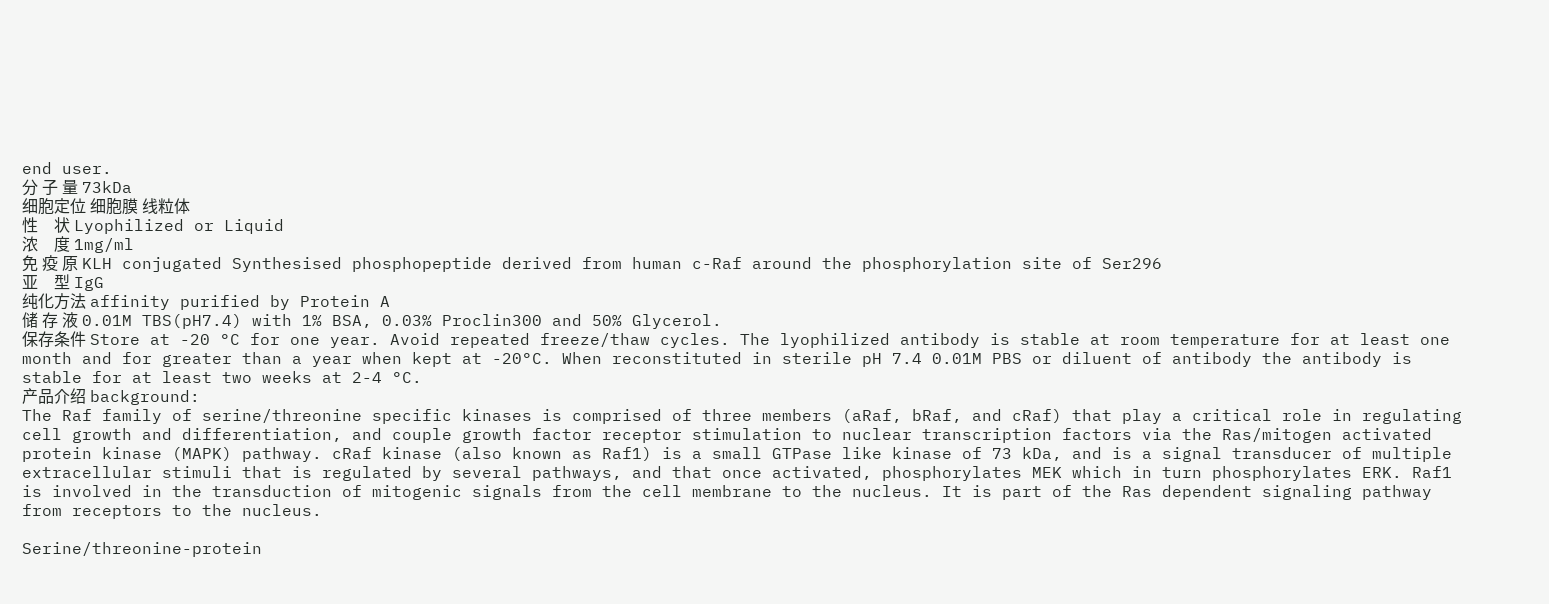end user.
分 子 量 73kDa
细胞定位 细胞膜 线粒体
性    状 Lyophilized or Liquid
浓    度 1mg/ml
免 疫 原 KLH conjugated Synthesised phosphopeptide derived from human c-Raf around the phosphorylation site of Ser296
亚    型 IgG
纯化方法 affinity purified by Protein A
储 存 液 0.01M TBS(pH7.4) with 1% BSA, 0.03% Proclin300 and 50% Glycerol.
保存条件 Store at -20 °C for one year. Avoid repeated freeze/thaw cycles. The lyophilized antibody is stable at room temperature for at least one month and for greater than a year when kept at -20°C. When reconstituted in sterile pH 7.4 0.01M PBS or diluent of antibody the antibody is stable for at least two weeks at 2-4 °C.
产品介绍 background:
The Raf family of serine/threonine specific kinases is comprised of three members (aRaf, bRaf, and cRaf) that play a critical role in regulating cell growth and differentiation, and couple growth factor receptor stimulation to nuclear transcription factors via the Ras/mitogen activated protein kinase (MAPK) pathway. cRaf kinase (also known as Raf1) is a small GTPase like kinase of 73 kDa, and is a signal transducer of multiple extracellular stimuli that is regulated by several pathways, and that once activated, phosphorylates MEK which in turn phosphorylates ERK. Raf1 is involved in the transduction of mitogenic signals from the cell membrane to the nucleus. It is part of the Ras dependent signaling pathway from receptors to the nucleus.

Serine/threonine-protein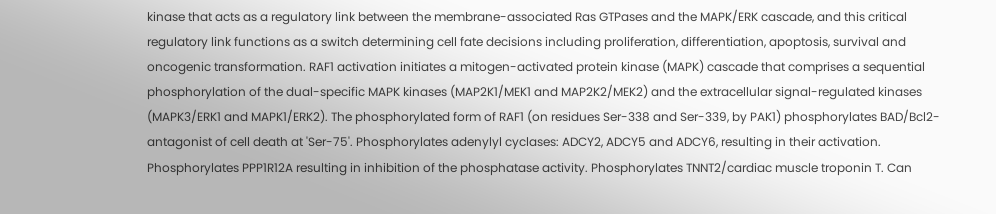kinase that acts as a regulatory link between the membrane-associated Ras GTPases and the MAPK/ERK cascade, and this critical regulatory link functions as a switch determining cell fate decisions including proliferation, differentiation, apoptosis, survival and oncogenic transformation. RAF1 activation initiates a mitogen-activated protein kinase (MAPK) cascade that comprises a sequential phosphorylation of the dual-specific MAPK kinases (MAP2K1/MEK1 and MAP2K2/MEK2) and the extracellular signal-regulated kinases (MAPK3/ERK1 and MAPK1/ERK2). The phosphorylated form of RAF1 (on residues Ser-338 and Ser-339, by PAK1) phosphorylates BAD/Bcl2-antagonist of cell death at 'Ser-75'. Phosphorylates adenylyl cyclases: ADCY2, ADCY5 and ADCY6, resulting in their activation. Phosphorylates PPP1R12A resulting in inhibition of the phosphatase activity. Phosphorylates TNNT2/cardiac muscle troponin T. Can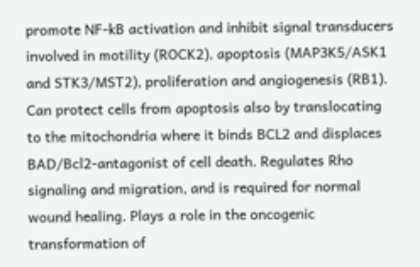promote NF-kB activation and inhibit signal transducers involved in motility (ROCK2), apoptosis (MAP3K5/ASK1 and STK3/MST2), proliferation and angiogenesis (RB1). Can protect cells from apoptosis also by translocating to the mitochondria where it binds BCL2 and displaces BAD/Bcl2-antagonist of cell death. Regulates Rho signaling and migration, and is required for normal wound healing. Plays a role in the oncogenic transformation of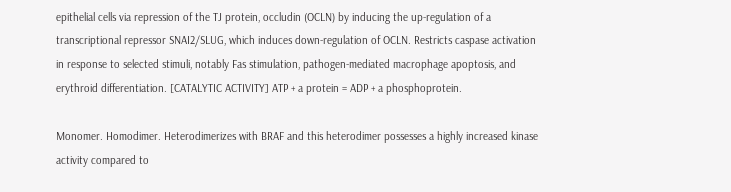epithelial cells via repression of the TJ protein, occludin (OCLN) by inducing the up-regulation of a transcriptional repressor SNAI2/SLUG, which induces down-regulation of OCLN. Restricts caspase activation in response to selected stimuli, notably Fas stimulation, pathogen-mediated macrophage apoptosis, and erythroid differentiation. [CATALYTIC ACTIVITY] ATP + a protein = ADP + a phosphoprotein.

Monomer. Homodimer. Heterodimerizes with BRAF and this heterodimer possesses a highly increased kinase activity compared to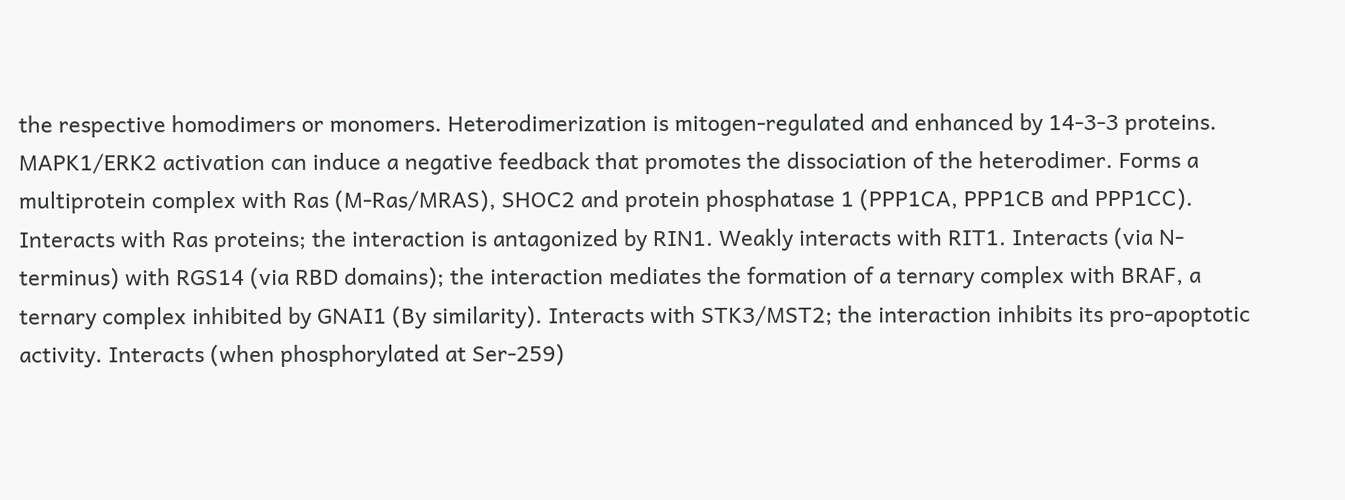the respective homodimers or monomers. Heterodimerization is mitogen-regulated and enhanced by 14-3-3 proteins. MAPK1/ERK2 activation can induce a negative feedback that promotes the dissociation of the heterodimer. Forms a multiprotein complex with Ras (M-Ras/MRAS), SHOC2 and protein phosphatase 1 (PPP1CA, PPP1CB and PPP1CC). Interacts with Ras proteins; the interaction is antagonized by RIN1. Weakly interacts with RIT1. Interacts (via N-terminus) with RGS14 (via RBD domains); the interaction mediates the formation of a ternary complex with BRAF, a ternary complex inhibited by GNAI1 (By similarity). Interacts with STK3/MST2; the interaction inhibits its pro-apoptotic activity. Interacts (when phosphorylated at Ser-259)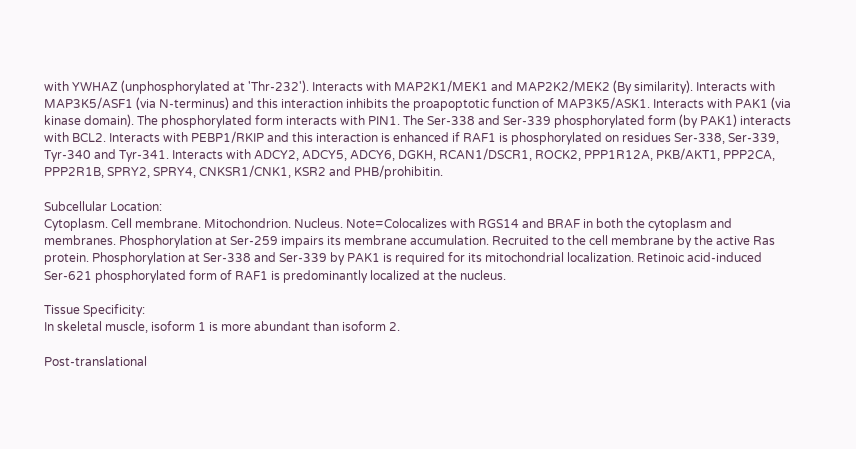with YWHAZ (unphosphorylated at 'Thr-232'). Interacts with MAP2K1/MEK1 and MAP2K2/MEK2 (By similarity). Interacts with MAP3K5/ASF1 (via N-terminus) and this interaction inhibits the proapoptotic function of MAP3K5/ASK1. Interacts with PAK1 (via kinase domain). The phosphorylated form interacts with PIN1. The Ser-338 and Ser-339 phosphorylated form (by PAK1) interacts with BCL2. Interacts with PEBP1/RKIP and this interaction is enhanced if RAF1 is phosphorylated on residues Ser-338, Ser-339, Tyr-340 and Tyr-341. Interacts with ADCY2, ADCY5, ADCY6, DGKH, RCAN1/DSCR1, ROCK2, PPP1R12A, PKB/AKT1, PPP2CA, PPP2R1B, SPRY2, SPRY4, CNKSR1/CNK1, KSR2 and PHB/prohibitin.

Subcellular Location:
Cytoplasm. Cell membrane. Mitochondrion. Nucleus. Note=Colocalizes with RGS14 and BRAF in both the cytoplasm and membranes. Phosphorylation at Ser-259 impairs its membrane accumulation. Recruited to the cell membrane by the active Ras protein. Phosphorylation at Ser-338 and Ser-339 by PAK1 is required for its mitochondrial localization. Retinoic acid-induced Ser-621 phosphorylated form of RAF1 is predominantly localized at the nucleus.

Tissue Specificity:
In skeletal muscle, isoform 1 is more abundant than isoform 2.

Post-translational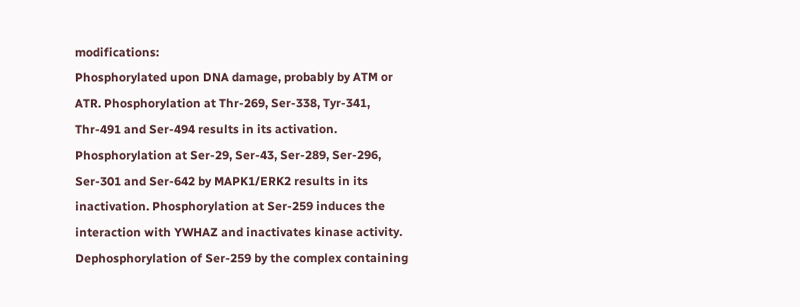modifications:
Phosphorylated upon DNA damage, probably by ATM or ATR. Phosphorylation at Thr-269, Ser-338, Tyr-341, Thr-491 and Ser-494 results in its activation. Phosphorylation at Ser-29, Ser-43, Ser-289, Ser-296, Ser-301 and Ser-642 by MAPK1/ERK2 results in its inactivation. Phosphorylation at Ser-259 induces the interaction with YWHAZ and inactivates kinase activity. Dephosphorylation of Ser-259 by the complex containing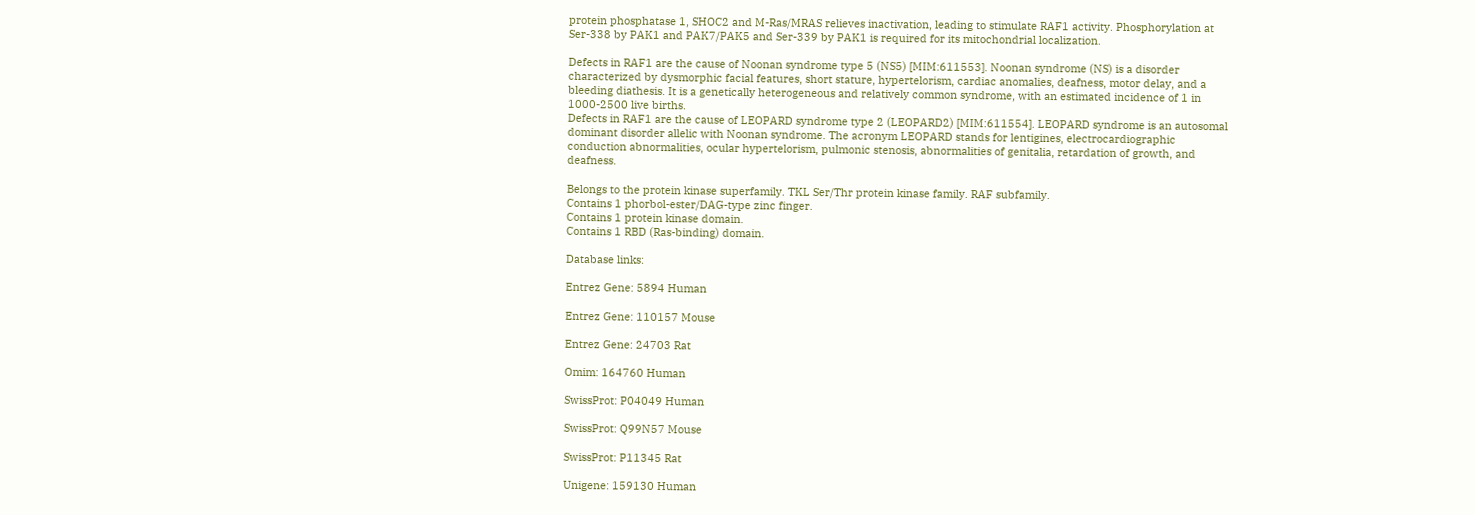protein phosphatase 1, SHOC2 and M-Ras/MRAS relieves inactivation, leading to stimulate RAF1 activity. Phosphorylation at Ser-338 by PAK1 and PAK7/PAK5 and Ser-339 by PAK1 is required for its mitochondrial localization.

Defects in RAF1 are the cause of Noonan syndrome type 5 (NS5) [MIM:611553]. Noonan syndrome (NS) is a disorder characterized by dysmorphic facial features, short stature, hypertelorism, cardiac anomalies, deafness, motor delay, and a bleeding diathesis. It is a genetically heterogeneous and relatively common syndrome, with an estimated incidence of 1 in 1000-2500 live births.
Defects in RAF1 are the cause of LEOPARD syndrome type 2 (LEOPARD2) [MIM:611554]. LEOPARD syndrome is an autosomal dominant disorder allelic with Noonan syndrome. The acronym LEOPARD stands for lentigines, electrocardiographic conduction abnormalities, ocular hypertelorism, pulmonic stenosis, abnormalities of genitalia, retardation of growth, and deafness.

Belongs to the protein kinase superfamily. TKL Ser/Thr protein kinase family. RAF subfamily.
Contains 1 phorbol-ester/DAG-type zinc finger.
Contains 1 protein kinase domain.
Contains 1 RBD (Ras-binding) domain.

Database links:

Entrez Gene: 5894 Human

Entrez Gene: 110157 Mouse

Entrez Gene: 24703 Rat

Omim: 164760 Human

SwissProt: P04049 Human

SwissProt: Q99N57 Mouse

SwissProt: P11345 Rat

Unigene: 159130 Human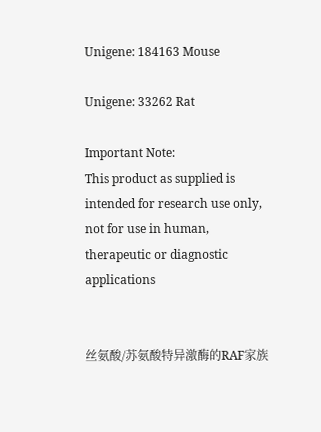Unigene: 184163 Mouse

Unigene: 33262 Rat

Important Note:
This product as supplied is intended for research use only, not for use in human, therapeutic or diagnostic applications


丝氨酸/苏氨酸特异激酶的RAF家族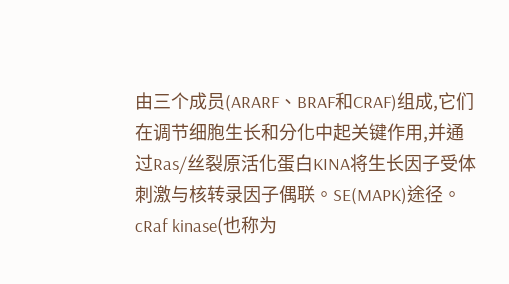由三个成员(ARARF、BRAF和CRAF)组成,它们在调节细胞生长和分化中起关键作用,并通过Ras/丝裂原活化蛋白KINA将生长因子受体刺激与核转录因子偶联。SE(MAPK)途径。cRaf kinase(也称为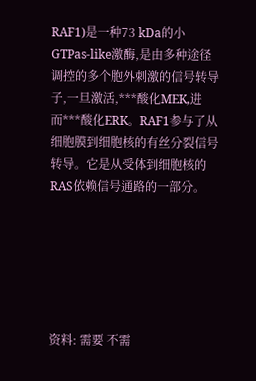RAF1)是一种73 kDa的小GTPas-like激酶,是由多种途径调控的多个胞外刺激的信号转导子,一旦激活,***酸化MEK,进而***酸化ERK。RAF1参与了从细胞膜到细胞核的有丝分裂信号转导。它是从受体到细胞核的RAS依赖信号通路的一部分。






资料: 需要 不需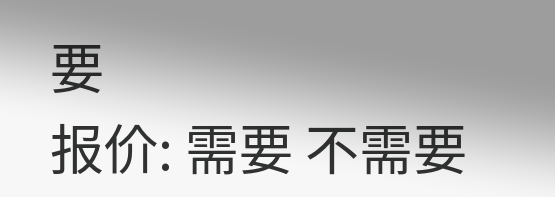要
报价: 需要 不需要